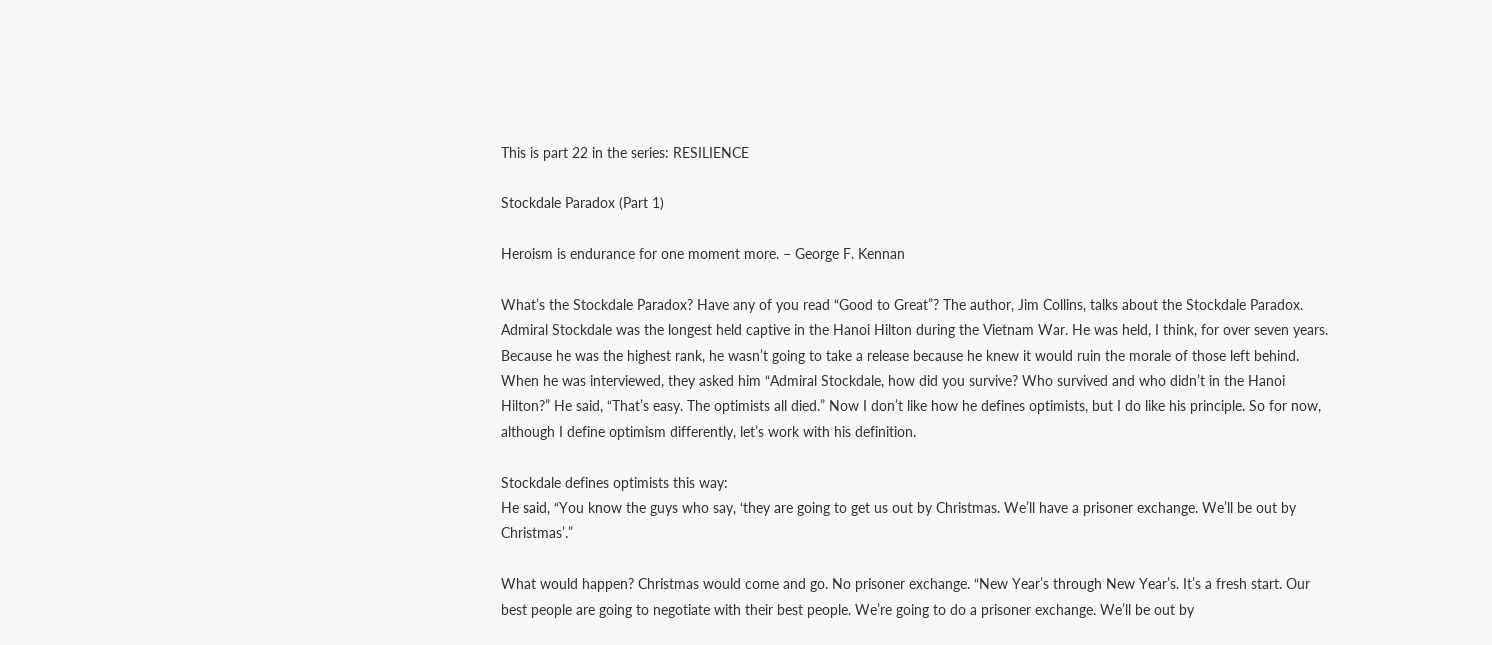This is part 22 in the series: RESILIENCE

Stockdale Paradox (Part 1)

Heroism is endurance for one moment more. – George F. Kennan

What’s the Stockdale Paradox? Have any of you read “Good to Great”? The author, Jim Collins, talks about the Stockdale Paradox. Admiral Stockdale was the longest held captive in the Hanoi Hilton during the Vietnam War. He was held, I think, for over seven years. Because he was the highest rank, he wasn’t going to take a release because he knew it would ruin the morale of those left behind. When he was interviewed, they asked him “Admiral Stockdale, how did you survive? Who survived and who didn’t in the Hanoi Hilton?” He said, “That’s easy. The optimists all died.” Now I don’t like how he defines optimists, but I do like his principle. So for now, although I define optimism differently, let’s work with his definition.

Stockdale defines optimists this way:
He said, “You know the guys who say, ‘they are going to get us out by Christmas. We’ll have a prisoner exchange. We’ll be out by Christmas’.”

What would happen? Christmas would come and go. No prisoner exchange. “New Year’s through New Year’s. It’s a fresh start. Our best people are going to negotiate with their best people. We’re going to do a prisoner exchange. We’ll be out by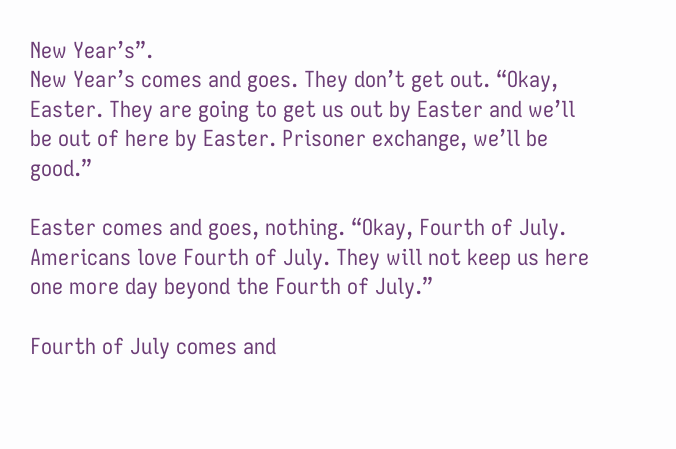New Year’s”.
New Year’s comes and goes. They don’t get out. “Okay, Easter. They are going to get us out by Easter and we’ll be out of here by Easter. Prisoner exchange, we’ll be good.”

Easter comes and goes, nothing. “Okay, Fourth of July. Americans love Fourth of July. They will not keep us here one more day beyond the Fourth of July.”

Fourth of July comes and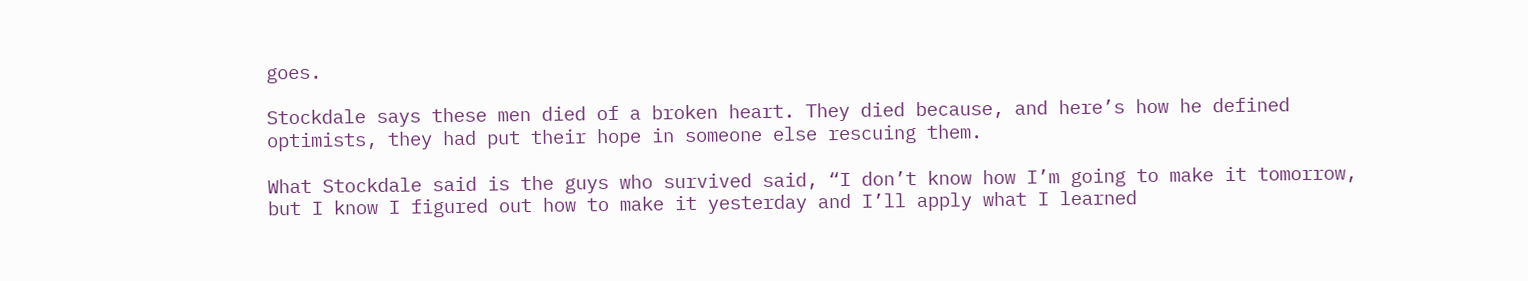goes.

Stockdale says these men died of a broken heart. They died because, and here’s how he defined optimists, they had put their hope in someone else rescuing them.

What Stockdale said is the guys who survived said, “I don’t know how I’m going to make it tomorrow, but I know I figured out how to make it yesterday and I’ll apply what I learned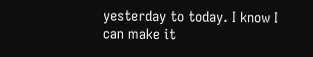yesterday to today. I know I can make it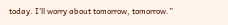today. I’ll worry about tomorrow, tomorrow.”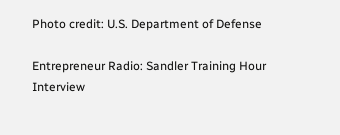Photo credit: U.S. Department of Defense

Entrepreneur Radio: Sandler Training Hour Interview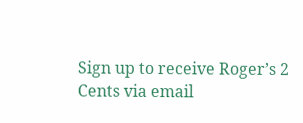Sign up to receive Roger’s 2 Cents via email